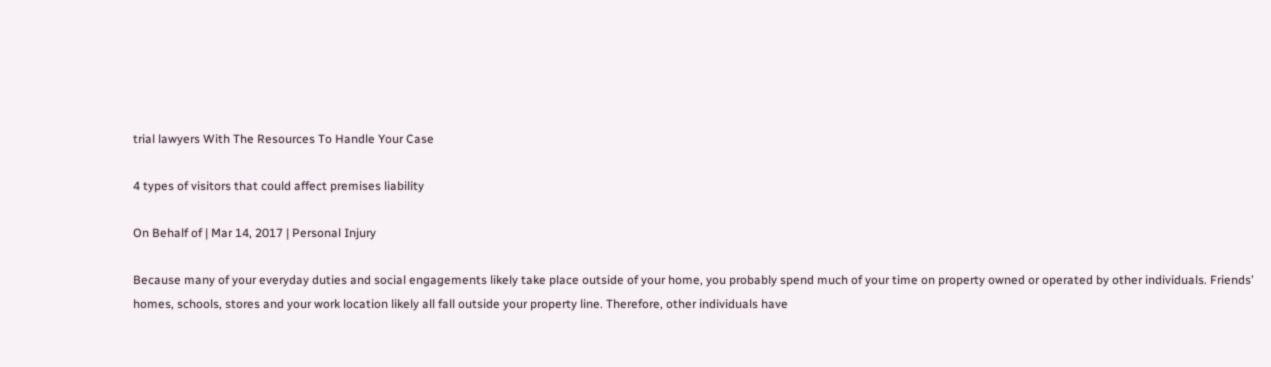trial lawyers With The Resources To Handle Your Case

4 types of visitors that could affect premises liability

On Behalf of | Mar 14, 2017 | Personal Injury

Because many of your everyday duties and social engagements likely take place outside of your home, you probably spend much of your time on property owned or operated by other individuals. Friends’ homes, schools, stores and your work location likely all fall outside your property line. Therefore, other individuals have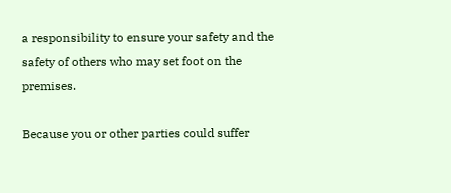a responsibility to ensure your safety and the safety of others who may set foot on the premises.

Because you or other parties could suffer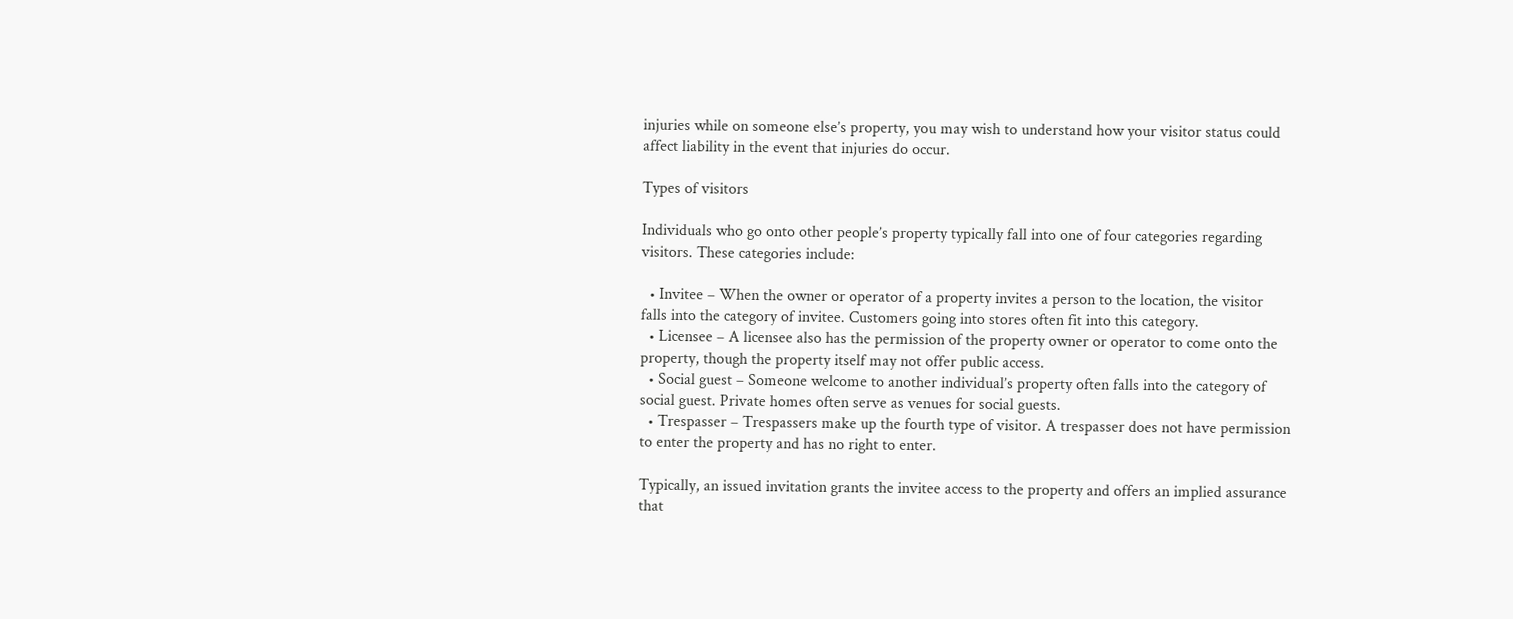injuries while on someone else’s property, you may wish to understand how your visitor status could affect liability in the event that injuries do occur.

Types of visitors

Individuals who go onto other people’s property typically fall into one of four categories regarding visitors. These categories include:

  • Invitee – When the owner or operator of a property invites a person to the location, the visitor falls into the category of invitee. Customers going into stores often fit into this category.
  • Licensee – A licensee also has the permission of the property owner or operator to come onto the property, though the property itself may not offer public access.
  • Social guest – Someone welcome to another individual’s property often falls into the category of social guest. Private homes often serve as venues for social guests.
  • Trespasser – Trespassers make up the fourth type of visitor. A trespasser does not have permission to enter the property and has no right to enter.

Typically, an issued invitation grants the invitee access to the property and offers an implied assurance that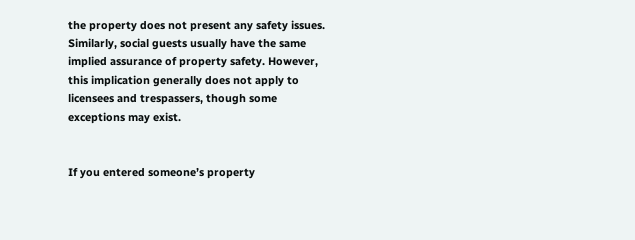the property does not present any safety issues. Similarly, social guests usually have the same implied assurance of property safety. However, this implication generally does not apply to licensees and trespassers, though some exceptions may exist.


If you entered someone’s property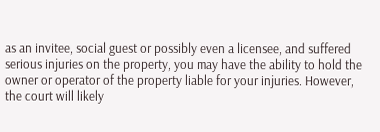as an invitee, social guest or possibly even a licensee, and suffered serious injuries on the property, you may have the ability to hold the owner or operator of the property liable for your injuries. However, the court will likely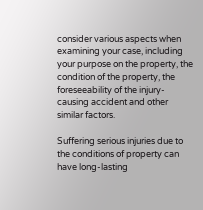consider various aspects when examining your case, including your purpose on the property, the condition of the property, the foreseeability of the injury-causing accident and other similar factors.

Suffering serious injuries due to the conditions of property can have long-lasting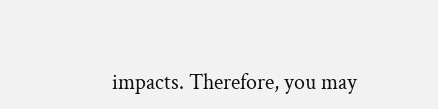impacts. Therefore, you may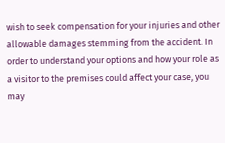wish to seek compensation for your injuries and other allowable damages stemming from the accident. In order to understand your options and how your role as a visitor to the premises could affect your case, you may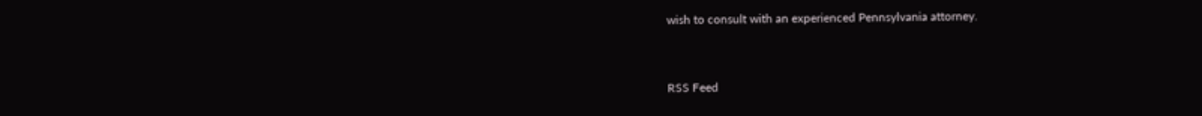wish to consult with an experienced Pennsylvania attorney.


RSS Feed